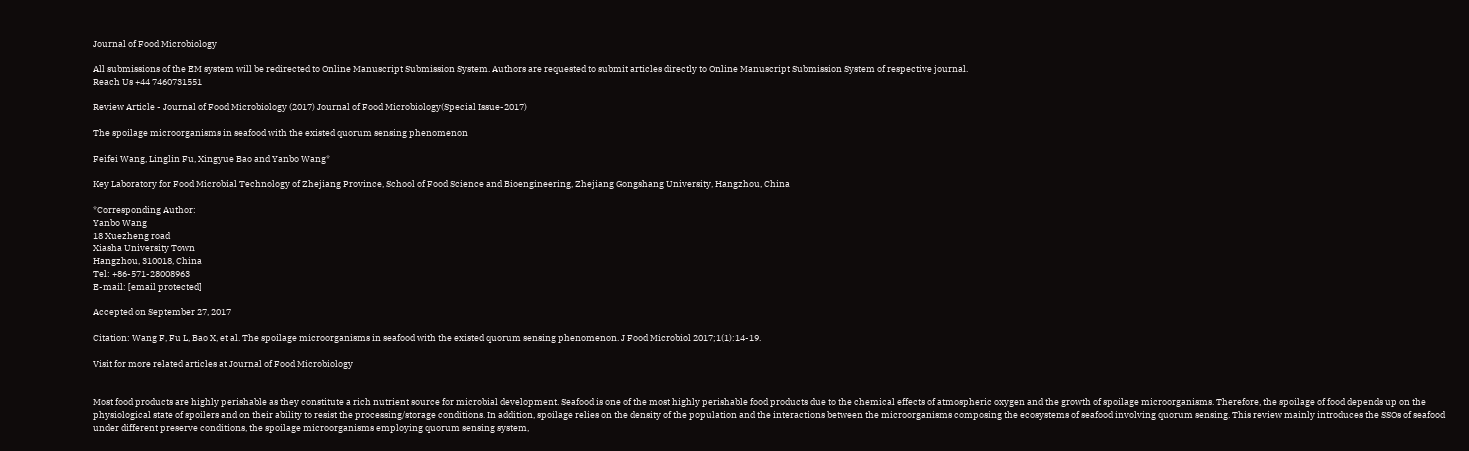Journal of Food Microbiology

All submissions of the EM system will be redirected to Online Manuscript Submission System. Authors are requested to submit articles directly to Online Manuscript Submission System of respective journal.
Reach Us +44 7460731551

Review Article - Journal of Food Microbiology (2017) Journal of Food Microbiology(Special Issue-2017)

The spoilage microorganisms in seafood with the existed quorum sensing phenomenon

Feifei Wang, Linglin Fu, Xingyue Bao and Yanbo Wang*

Key Laboratory for Food Microbial Technology of Zhejiang Province, School of Food Science and Bioengineering, Zhejiang Gongshang University, Hangzhou, China

*Corresponding Author:
Yanbo Wang
18 Xuezheng road
Xiasha University Town
Hangzhou, 310018, China
Tel: +86-571-28008963
E-mail: [email protected]

Accepted on September 27, 2017

Citation: Wang F, Fu L, Bao X, et al. The spoilage microorganisms in seafood with the existed quorum sensing phenomenon. J Food Microbiol 2017;1(1):14-19.

Visit for more related articles at Journal of Food Microbiology


Most food products are highly perishable as they constitute a rich nutrient source for microbial development. Seafood is one of the most highly perishable food products due to the chemical effects of atmospheric oxygen and the growth of spoilage microorganisms. Therefore, the spoilage of food depends up on the physiological state of spoilers and on their ability to resist the processing/storage conditions. In addition, spoilage relies on the density of the population and the interactions between the microorganisms composing the ecosystems of seafood involving quorum sensing. This review mainly introduces the SSOs of seafood under different preserve conditions, the spoilage microorganisms employing quorum sensing system,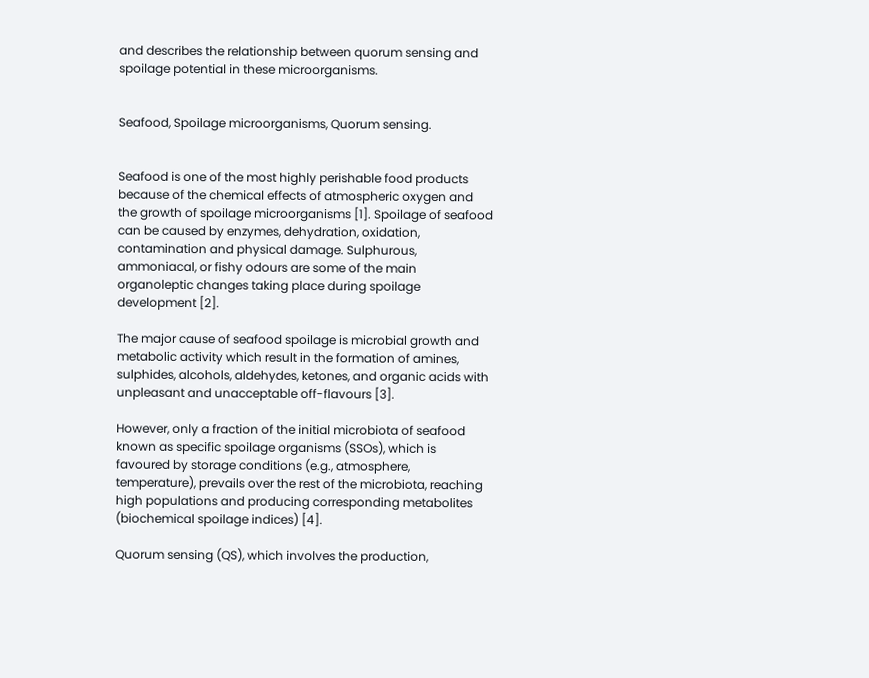and describes the relationship between quorum sensing and spoilage potential in these microorganisms.


Seafood, Spoilage microorganisms, Quorum sensing.


Seafood is one of the most highly perishable food products because of the chemical effects of atmospheric oxygen and the growth of spoilage microorganisms [1]. Spoilage of seafood can be caused by enzymes, dehydration, oxidation, contamination and physical damage. Sulphurous, ammoniacal, or fishy odours are some of the main organoleptic changes taking place during spoilage development [2].

The major cause of seafood spoilage is microbial growth and metabolic activity which result in the formation of amines, sulphides, alcohols, aldehydes, ketones, and organic acids with unpleasant and unacceptable off-flavours [3].

However, only a fraction of the initial microbiota of seafood known as specific spoilage organisms (SSOs), which is favoured by storage conditions (e.g., atmosphere, temperature), prevails over the rest of the microbiota, reaching high populations and producing corresponding metabolites (biochemical spoilage indices) [4].

Quorum sensing (QS), which involves the production,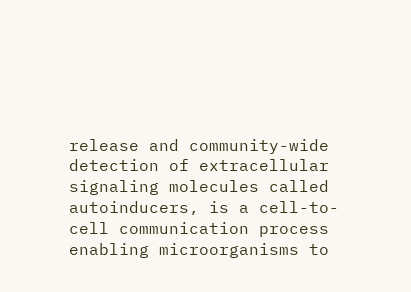release and community-wide detection of extracellular signaling molecules called autoinducers, is a cell-to-cell communication process enabling microorganisms to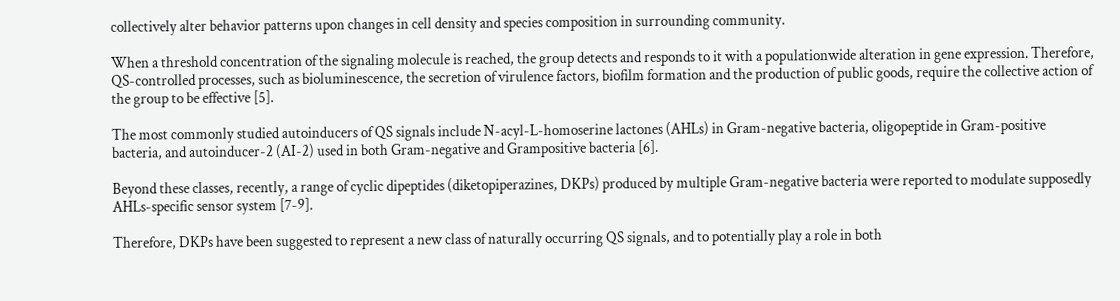collectively alter behavior patterns upon changes in cell density and species composition in surrounding community.

When a threshold concentration of the signaling molecule is reached, the group detects and responds to it with a populationwide alteration in gene expression. Therefore, QS-controlled processes, such as bioluminescence, the secretion of virulence factors, biofilm formation and the production of public goods, require the collective action of the group to be effective [5].

The most commonly studied autoinducers of QS signals include N-acyl-L-homoserine lactones (AHLs) in Gram-negative bacteria, oligopeptide in Gram-positive bacteria, and autoinducer-2 (AI-2) used in both Gram-negative and Grampositive bacteria [6].

Beyond these classes, recently, a range of cyclic dipeptides (diketopiperazines, DKPs) produced by multiple Gram-negative bacteria were reported to modulate supposedly AHLs-specific sensor system [7-9].

Therefore, DKPs have been suggested to represent a new class of naturally occurring QS signals, and to potentially play a role in both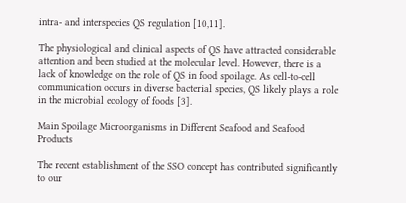intra- and interspecies QS regulation [10,11].

The physiological and clinical aspects of QS have attracted considerable attention and been studied at the molecular level. However, there is a lack of knowledge on the role of QS in food spoilage. As cell-to-cell communication occurs in diverse bacterial species, QS likely plays a role in the microbial ecology of foods [3].

Main Spoilage Microorganisms in Different Seafood and Seafood Products

The recent establishment of the SSO concept has contributed significantly to our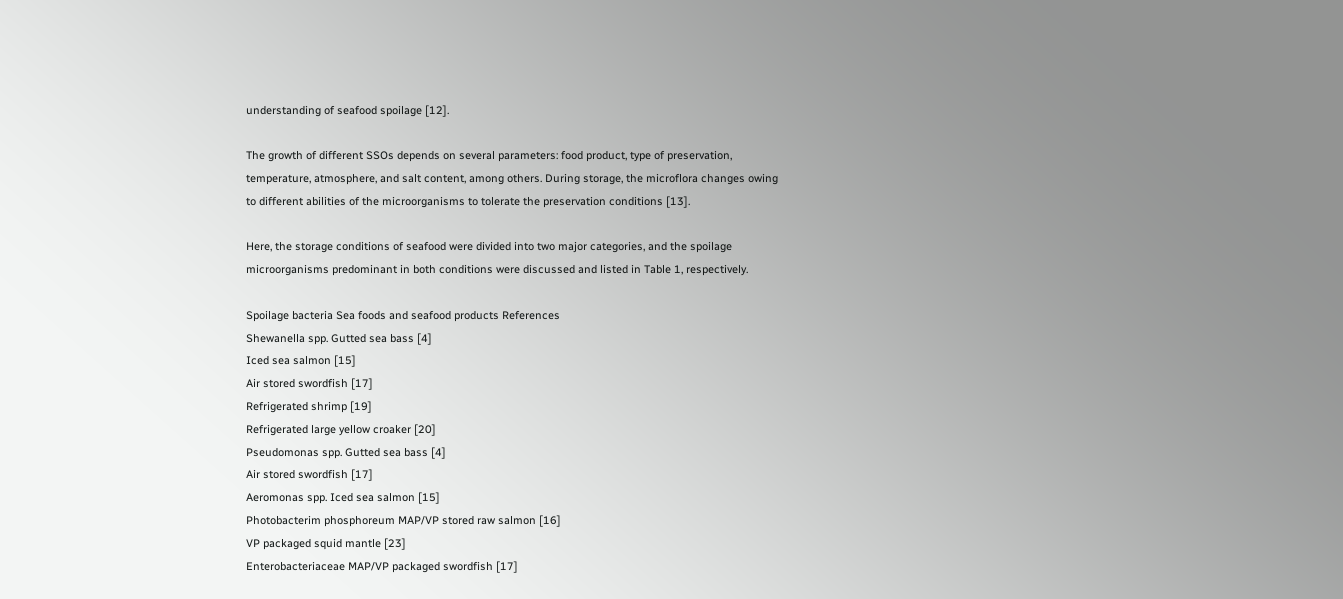understanding of seafood spoilage [12].

The growth of different SSOs depends on several parameters: food product, type of preservation, temperature, atmosphere, and salt content, among others. During storage, the microflora changes owing to different abilities of the microorganisms to tolerate the preservation conditions [13].

Here, the storage conditions of seafood were divided into two major categories, and the spoilage microorganisms predominant in both conditions were discussed and listed in Table 1, respectively.

Spoilage bacteria Sea foods and seafood products References
Shewanella spp. Gutted sea bass [4]
Iced sea salmon [15]
Air stored swordfish [17]
Refrigerated shrimp [19]
Refrigerated large yellow croaker [20]
Pseudomonas spp. Gutted sea bass [4]
Air stored swordfish [17]
Aeromonas spp. Iced sea salmon [15]
Photobacterim phosphoreum MAP/VP stored raw salmon [16]
VP packaged squid mantle [23]
Enterobacteriaceae MAP/VP packaged swordfish [17]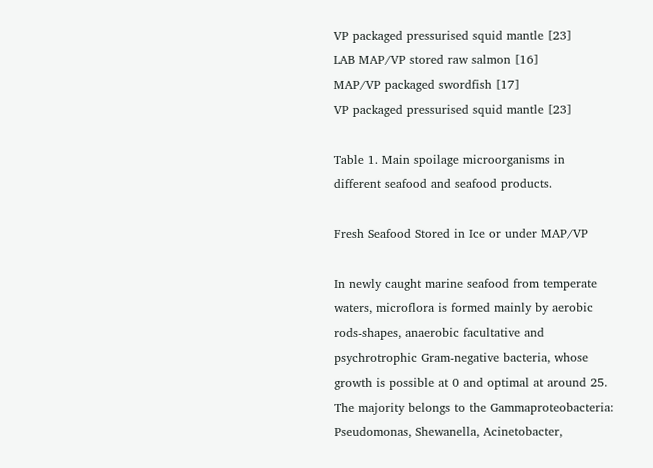VP packaged pressurised squid mantle [23]
LAB MAP/VP stored raw salmon [16]
MAP/VP packaged swordfish [17]
VP packaged pressurised squid mantle [23]

Table 1. Main spoilage microorganisms in different seafood and seafood products.

Fresh Seafood Stored in Ice or under MAP/VP

In newly caught marine seafood from temperate waters, microflora is formed mainly by aerobic rods-shapes, anaerobic facultative and psychrotrophic Gram-negative bacteria, whose growth is possible at 0 and optimal at around 25. The majority belongs to the Gammaproteobacteria: Pseudomonas, Shewanella, Acinetobacter,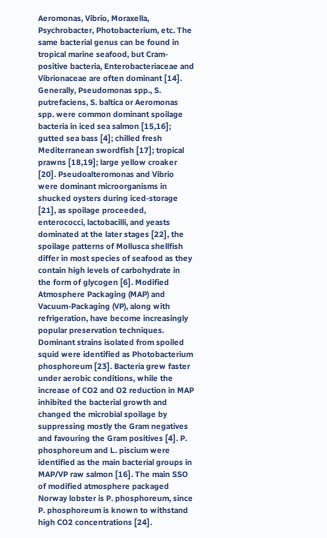Aeromonas, Vibrio, Moraxella, Psychrobacter, Photobacterium, etc. The same bacterial genus can be found in tropical marine seafood, but Cram-positive bacteria, Enterobacteriaceae and Vibrionaceae are often dominant [14]. Generally, Pseudomonas spp., S. putrefaciens, S. baltica or Aeromonas spp. were common dominant spoilage bacteria in iced sea salmon [15,16]; gutted sea bass [4]; chilled fresh Mediterranean swordfish [17]; tropical prawns [18,19]; large yellow croaker [20]. Pseudoalteromonas and Vibrio were dominant microorganisms in shucked oysters during iced-storage [21], as spoilage proceeded, enterococci, lactobacilli, and yeasts dominated at the later stages [22], the spoilage patterns of Mollusca shellfish differ in most species of seafood as they contain high levels of carbohydrate in the form of glycogen [6]. Modified Atmosphere Packaging (MAP) and Vacuum-Packaging (VP), along with refrigeration, have become increasingly popular preservation techniques. Dominant strains isolated from spoiled squid were identified as Photobacterium phosphoreum [23]. Bacteria grew faster under aerobic conditions, while the increase of CO2 and O2 reduction in MAP inhibited the bacterial growth and changed the microbial spoilage by suppressing mostly the Gram negatives and favouring the Gram positives [4]. P. phosphoreum and L. piscium were identified as the main bacterial groups in MAP/VP raw salmon [16]. The main SSO of modified atmosphere packaged Norway lobster is P. phosphoreum, since P. phosphoreum is known to withstand high CO2 concentrations [24].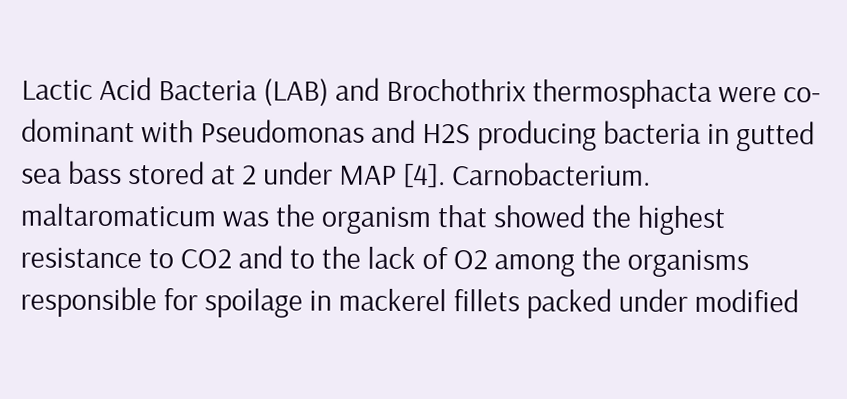Lactic Acid Bacteria (LAB) and Brochothrix thermosphacta were co-dominant with Pseudomonas and H2S producing bacteria in gutted sea bass stored at 2 under MAP [4]. Carnobacterium. maltaromaticum was the organism that showed the highest resistance to CO2 and to the lack of O2 among the organisms responsible for spoilage in mackerel fillets packed under modified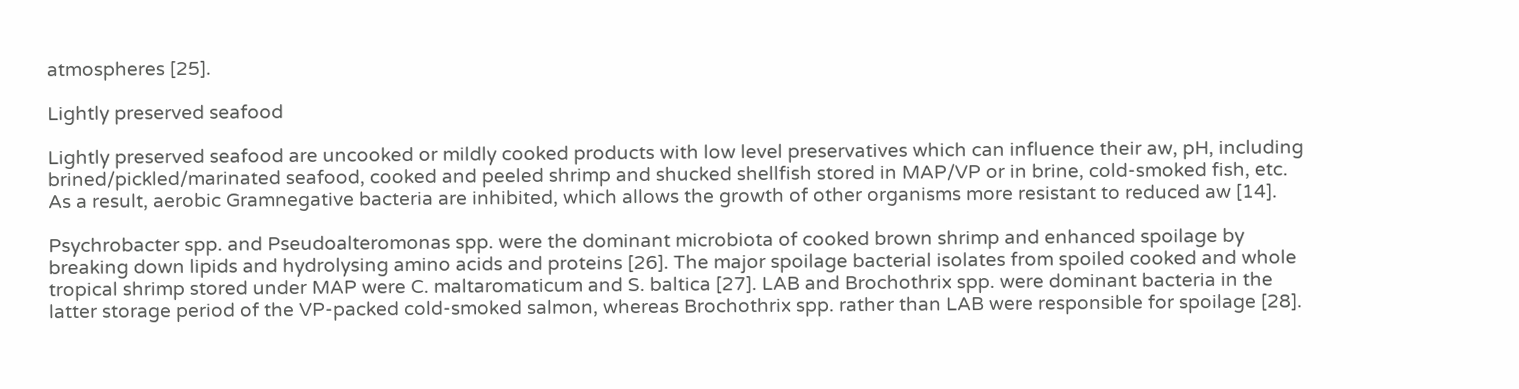atmospheres [25].

Lightly preserved seafood

Lightly preserved seafood are uncooked or mildly cooked products with low level preservatives which can influence their aw, pH, including brined/pickled/marinated seafood, cooked and peeled shrimp and shucked shellfish stored in MAP/VP or in brine, cold-smoked fish, etc. As a result, aerobic Gramnegative bacteria are inhibited, which allows the growth of other organisms more resistant to reduced aw [14].

Psychrobacter spp. and Pseudoalteromonas spp. were the dominant microbiota of cooked brown shrimp and enhanced spoilage by breaking down lipids and hydrolysing amino acids and proteins [26]. The major spoilage bacterial isolates from spoiled cooked and whole tropical shrimp stored under MAP were C. maltaromaticum and S. baltica [27]. LAB and Brochothrix spp. were dominant bacteria in the latter storage period of the VP-packed cold-smoked salmon, whereas Brochothrix spp. rather than LAB were responsible for spoilage [28].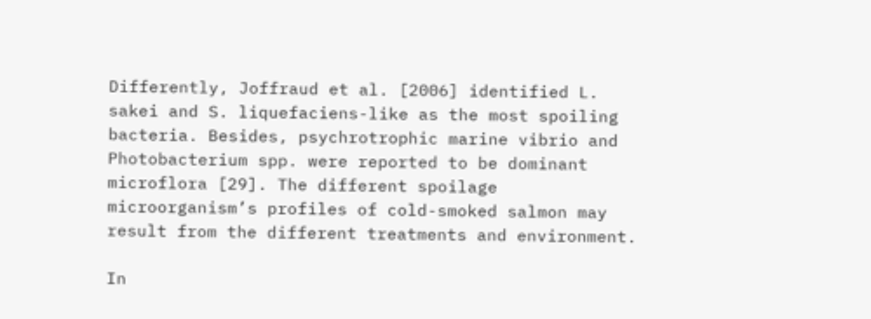Differently, Joffraud et al. [2006] identified L. sakei and S. liquefaciens-like as the most spoiling bacteria. Besides, psychrotrophic marine vibrio and Photobacterium spp. were reported to be dominant microflora [29]. The different spoilage microorganism’s profiles of cold-smoked salmon may result from the different treatments and environment.

In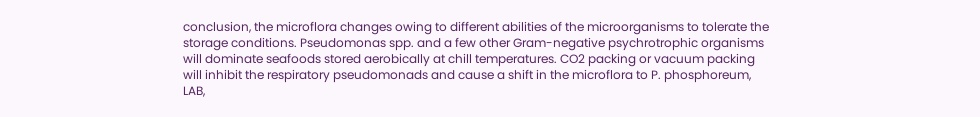conclusion, the microflora changes owing to different abilities of the microorganisms to tolerate the storage conditions. Pseudomonas spp. and a few other Gram-negative psychrotrophic organisms will dominate seafoods stored aerobically at chill temperatures. CO2 packing or vacuum packing will inhibit the respiratory pseudomonads and cause a shift in the microflora to P. phosphoreum, LAB,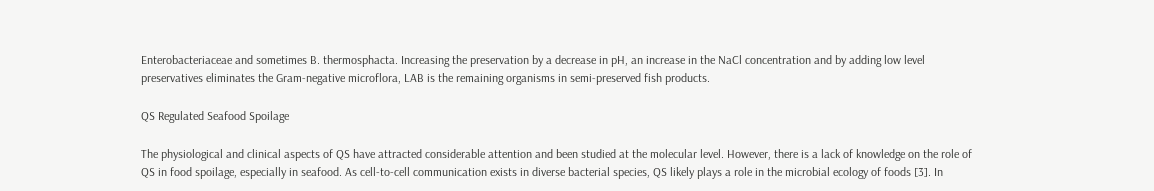Enterobacteriaceae and sometimes B. thermosphacta. Increasing the preservation by a decrease in pH, an increase in the NaCl concentration and by adding low level preservatives eliminates the Gram-negative microflora, LAB is the remaining organisms in semi-preserved fish products.

QS Regulated Seafood Spoilage

The physiological and clinical aspects of QS have attracted considerable attention and been studied at the molecular level. However, there is a lack of knowledge on the role of QS in food spoilage, especially in seafood. As cell-to-cell communication exists in diverse bacterial species, QS likely plays a role in the microbial ecology of foods [3]. In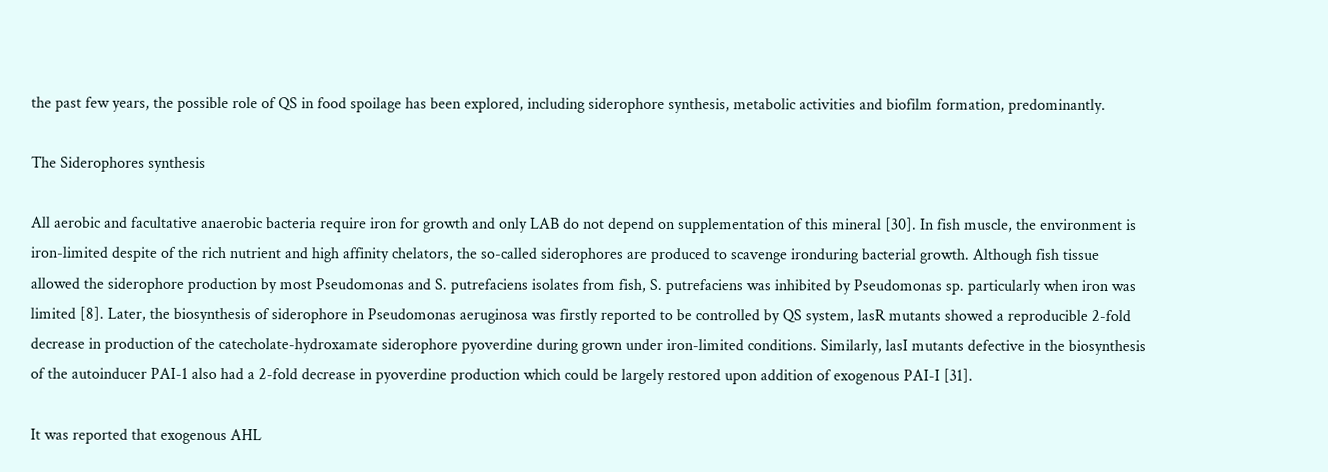the past few years, the possible role of QS in food spoilage has been explored, including siderophore synthesis, metabolic activities and biofilm formation, predominantly.

The Siderophores synthesis

All aerobic and facultative anaerobic bacteria require iron for growth and only LAB do not depend on supplementation of this mineral [30]. In fish muscle, the environment is iron-limited despite of the rich nutrient and high affinity chelators, the so-called siderophores are produced to scavenge ironduring bacterial growth. Although fish tissue allowed the siderophore production by most Pseudomonas and S. putrefaciens isolates from fish, S. putrefaciens was inhibited by Pseudomonas sp. particularly when iron was limited [8]. Later, the biosynthesis of siderophore in Pseudomonas aeruginosa was firstly reported to be controlled by QS system, lasR mutants showed a reproducible 2-fold decrease in production of the catecholate-hydroxamate siderophore pyoverdine during grown under iron-limited conditions. Similarly, lasI mutants defective in the biosynthesis of the autoinducer PAI-1 also had a 2-fold decrease in pyoverdine production which could be largely restored upon addition of exogenous PAI-I [31].

It was reported that exogenous AHL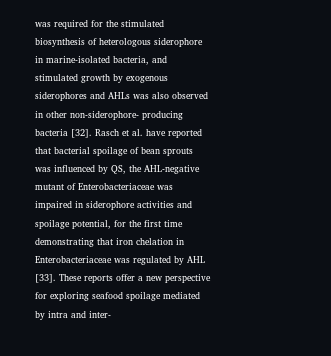was required for the stimulated biosynthesis of heterologous siderophore in marine-isolated bacteria, and stimulated growth by exogenous siderophores and AHLs was also observed in other non-siderophore- producing bacteria [32]. Rasch et al. have reported that bacterial spoilage of bean sprouts was influenced by QS, the AHL-negative mutant of Enterobacteriaceae was impaired in siderophore activities and spoilage potential, for the first time demonstrating that iron chelation in Enterobacteriaceae was regulated by AHL [33]. These reports offer a new perspective for exploring seafood spoilage mediated by intra and inter-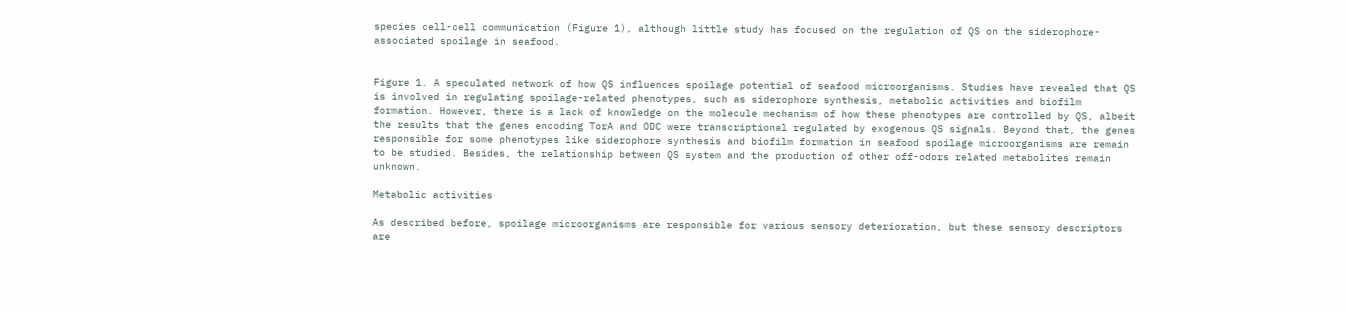species cell-cell communication (Figure 1), although little study has focused on the regulation of QS on the siderophore-associated spoilage in seafood.


Figure 1. A speculated network of how QS influences spoilage potential of seafood microorganisms. Studies have revealed that QS is involved in regulating spoilage-related phenotypes, such as siderophore synthesis, metabolic activities and biofilm formation. However, there is a lack of knowledge on the molecule mechanism of how these phenotypes are controlled by QS, albeit the results that the genes encoding TorA and ODC were transcriptional regulated by exogenous QS signals. Beyond that, the genes responsible for some phenotypes like siderophore synthesis and biofilm formation in seafood spoilage microorganisms are remain to be studied. Besides, the relationship between QS system and the production of other off-odors related metabolites remain unknown.

Metabolic activities

As described before, spoilage microorganisms are responsible for various sensory deterioration, but these sensory descriptors are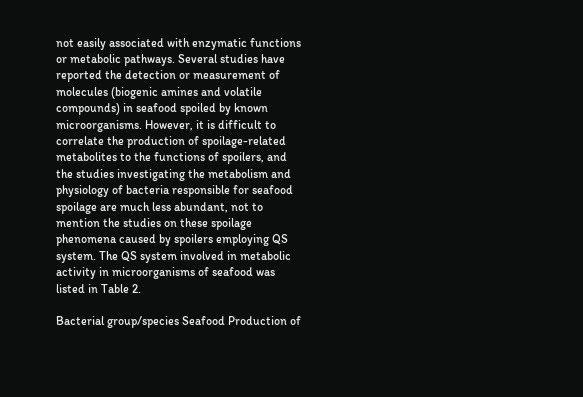not easily associated with enzymatic functions or metabolic pathways. Several studies have reported the detection or measurement of molecules (biogenic amines and volatile compounds) in seafood spoiled by known microorganisms. However, it is difficult to correlate the production of spoilage-related metabolites to the functions of spoilers, and the studies investigating the metabolism and physiology of bacteria responsible for seafood spoilage are much less abundant, not to mention the studies on these spoilage phenomena caused by spoilers employing QS system. The QS system involved in metabolic activity in microorganisms of seafood was listed in Table 2.

Bacterial group/species Seafood Production of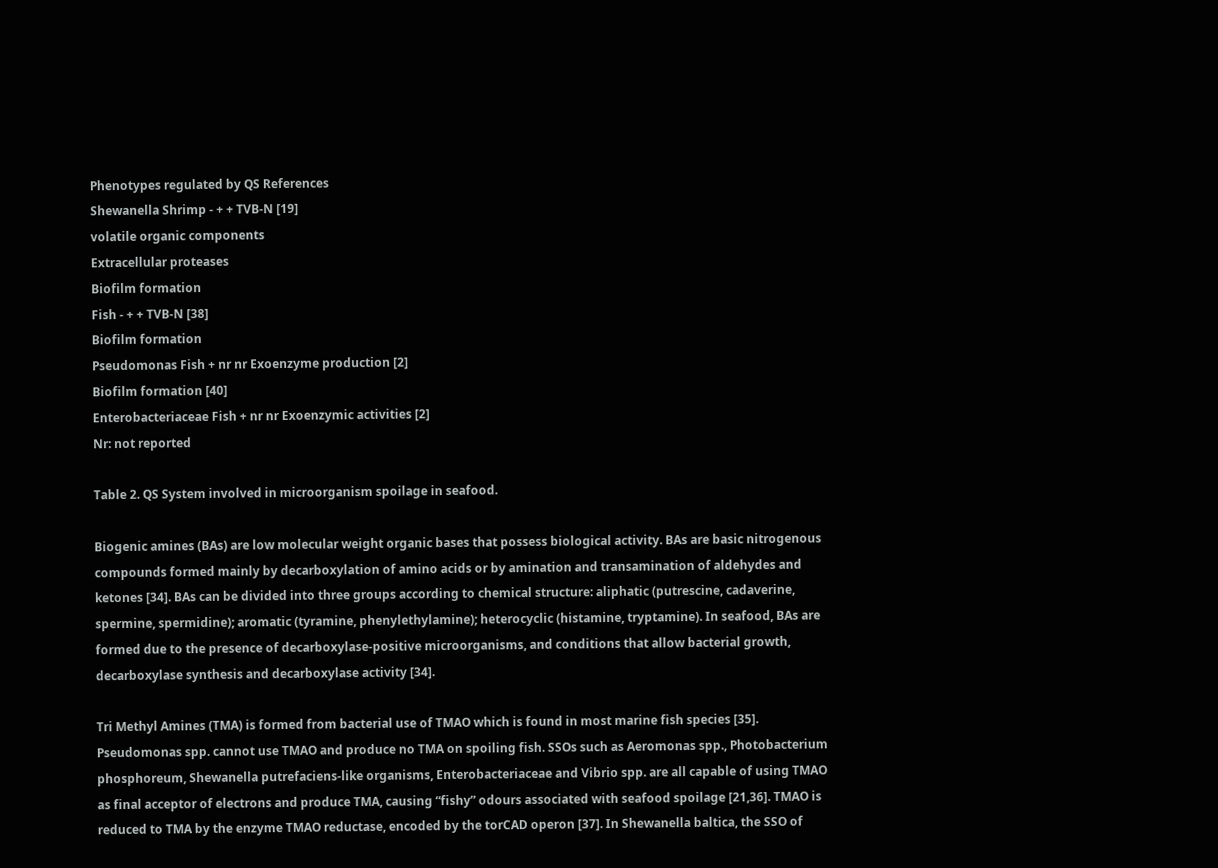Phenotypes regulated by QS References
Shewanella Shrimp - + + TVB-N [19]
volatile organic components
Extracellular proteases
Biofilm formation
Fish - + + TVB-N [38]
Biofilm formation
Pseudomonas Fish + nr nr Exoenzyme production [2]
Biofilm formation [40]
Enterobacteriaceae Fish + nr nr Exoenzymic activities [2]
Nr: not reported

Table 2. QS System involved in microorganism spoilage in seafood.

Biogenic amines (BAs) are low molecular weight organic bases that possess biological activity. BAs are basic nitrogenous compounds formed mainly by decarboxylation of amino acids or by amination and transamination of aldehydes and ketones [34]. BAs can be divided into three groups according to chemical structure: aliphatic (putrescine, cadaverine, spermine, spermidine); aromatic (tyramine, phenylethylamine); heterocyclic (histamine, tryptamine). In seafood, BAs are formed due to the presence of decarboxylase-positive microorganisms, and conditions that allow bacterial growth, decarboxylase synthesis and decarboxylase activity [34].

Tri Methyl Amines (TMA) is formed from bacterial use of TMAO which is found in most marine fish species [35]. Pseudomonas spp. cannot use TMAO and produce no TMA on spoiling fish. SSOs such as Aeromonas spp., Photobacterium phosphoreum, Shewanella putrefaciens-like organisms, Enterobacteriaceae and Vibrio spp. are all capable of using TMAO as final acceptor of electrons and produce TMA, causing “fishy” odours associated with seafood spoilage [21,36]. TMAO is reduced to TMA by the enzyme TMAO reductase, encoded by the torCAD operon [37]. In Shewanella baltica, the SSO of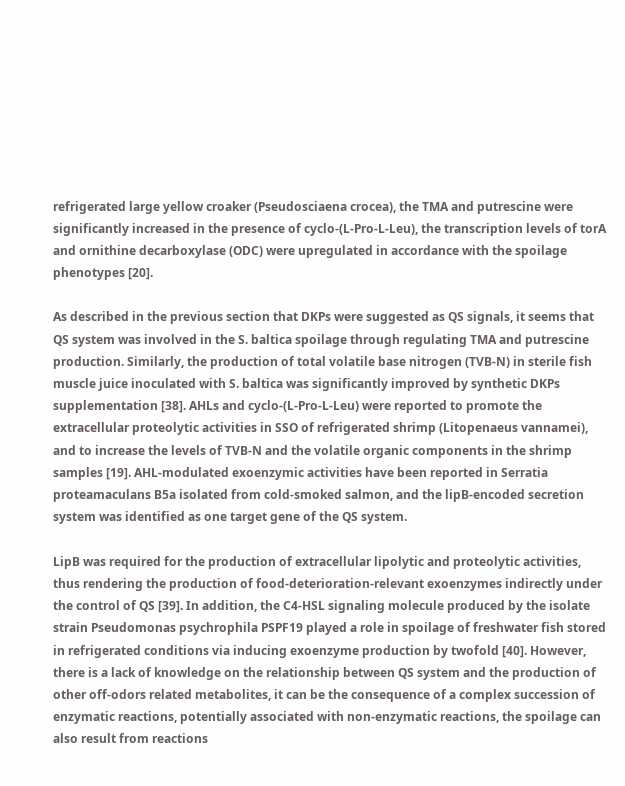refrigerated large yellow croaker (Pseudosciaena crocea), the TMA and putrescine were significantly increased in the presence of cyclo-(L-Pro-L-Leu), the transcription levels of torA and ornithine decarboxylase (ODC) were upregulated in accordance with the spoilage phenotypes [20].

As described in the previous section that DKPs were suggested as QS signals, it seems that QS system was involved in the S. baltica spoilage through regulating TMA and putrescine production. Similarly, the production of total volatile base nitrogen (TVB-N) in sterile fish muscle juice inoculated with S. baltica was significantly improved by synthetic DKPs supplementation [38]. AHLs and cyclo-(L-Pro-L-Leu) were reported to promote the extracellular proteolytic activities in SSO of refrigerated shrimp (Litopenaeus vannamei), and to increase the levels of TVB-N and the volatile organic components in the shrimp samples [19]. AHL-modulated exoenzymic activities have been reported in Serratia proteamaculans B5a isolated from cold-smoked salmon, and the lipB-encoded secretion system was identified as one target gene of the QS system.

LipB was required for the production of extracellular lipolytic and proteolytic activities, thus rendering the production of food-deterioration-relevant exoenzymes indirectly under the control of QS [39]. In addition, the C4-HSL signaling molecule produced by the isolate strain Pseudomonas psychrophila PSPF19 played a role in spoilage of freshwater fish stored in refrigerated conditions via inducing exoenzyme production by twofold [40]. However, there is a lack of knowledge on the relationship between QS system and the production of other off-odors related metabolites, it can be the consequence of a complex succession of enzymatic reactions, potentially associated with non-enzymatic reactions, the spoilage can also result from reactions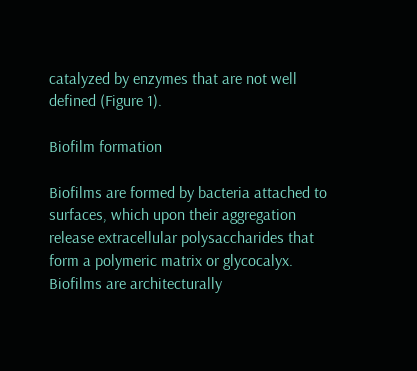catalyzed by enzymes that are not well defined (Figure 1).

Biofilm formation

Biofilms are formed by bacteria attached to surfaces, which upon their aggregation release extracellular polysaccharides that form a polymeric matrix or glycocalyx. Biofilms are architecturally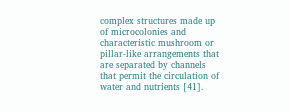complex structures made up of microcolonies and characteristic mushroom or pillar-like arrangements that are separated by channels that permit the circulation of water and nutrients [41].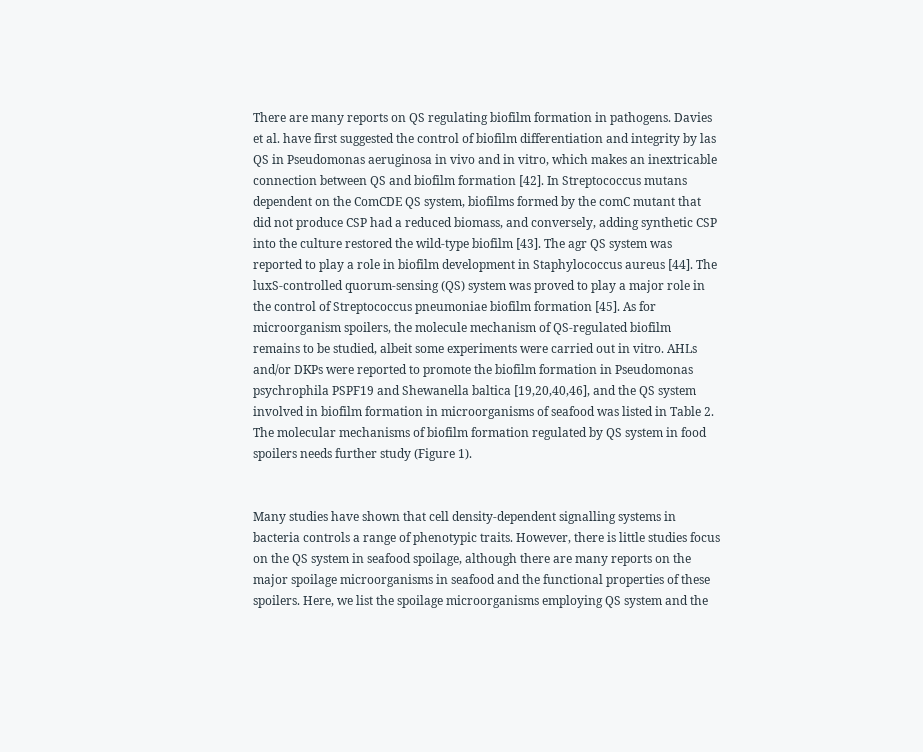There are many reports on QS regulating biofilm formation in pathogens. Davies et al. have first suggested the control of biofilm differentiation and integrity by las QS in Pseudomonas aeruginosa in vivo and in vitro, which makes an inextricable connection between QS and biofilm formation [42]. In Streptococcus mutans dependent on the ComCDE QS system, biofilms formed by the comC mutant that did not produce CSP had a reduced biomass, and conversely, adding synthetic CSP into the culture restored the wild-type biofilm [43]. The agr QS system was reported to play a role in biofilm development in Staphylococcus aureus [44]. The luxS-controlled quorum-sensing (QS) system was proved to play a major role in the control of Streptococcus pneumoniae biofilm formation [45]. As for microorganism spoilers, the molecule mechanism of QS-regulated biofilm remains to be studied, albeit some experiments were carried out in vitro. AHLs and/or DKPs were reported to promote the biofilm formation in Pseudomonas psychrophila PSPF19 and Shewanella baltica [19,20,40,46], and the QS system involved in biofilm formation in microorganisms of seafood was listed in Table 2. The molecular mechanisms of biofilm formation regulated by QS system in food spoilers needs further study (Figure 1).


Many studies have shown that cell density-dependent signalling systems in bacteria controls a range of phenotypic traits. However, there is little studies focus on the QS system in seafood spoilage, although there are many reports on the major spoilage microorganisms in seafood and the functional properties of these spoilers. Here, we list the spoilage microorganisms employing QS system and the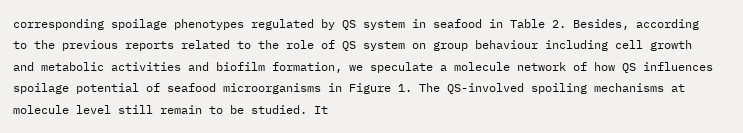corresponding spoilage phenotypes regulated by QS system in seafood in Table 2. Besides, according to the previous reports related to the role of QS system on group behaviour including cell growth and metabolic activities and biofilm formation, we speculate a molecule network of how QS influences spoilage potential of seafood microorganisms in Figure 1. The QS-involved spoiling mechanisms at molecule level still remain to be studied. It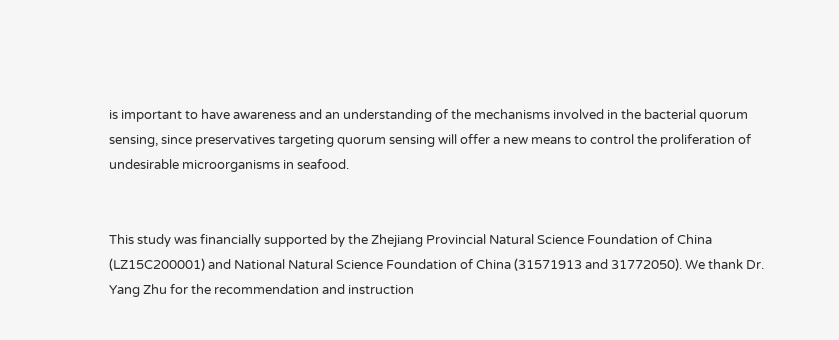is important to have awareness and an understanding of the mechanisms involved in the bacterial quorum sensing, since preservatives targeting quorum sensing will offer a new means to control the proliferation of undesirable microorganisms in seafood.


This study was financially supported by the Zhejiang Provincial Natural Science Foundation of China (LZ15C200001) and National Natural Science Foundation of China (31571913 and 31772050). We thank Dr. Yang Zhu for the recommendation and instruction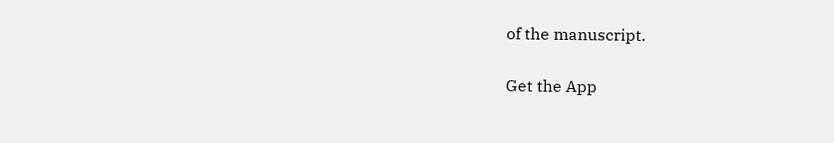of the manuscript.


Get the App